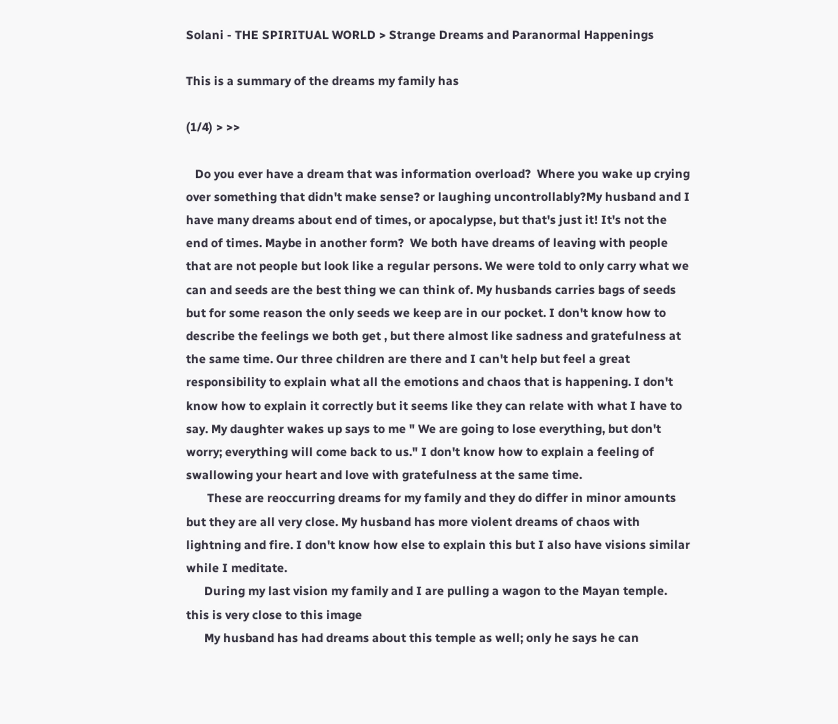Solani - THE SPIRITUAL WORLD > Strange Dreams and Paranormal Happenings

This is a summary of the dreams my family has

(1/4) > >>

   Do you ever have a dream that was information overload?  Where you wake up crying over something that didn't make sense? or laughing uncontrollably?My husband and I have many dreams about end of times, or apocalypse, but that's just it! It's not the end of times. Maybe in another form?  We both have dreams of leaving with people that are not people but look like a regular persons. We were told to only carry what we can and seeds are the best thing we can think of. My husbands carries bags of seeds but for some reason the only seeds we keep are in our pocket. I don't know how to describe the feelings we both get , but there almost like sadness and gratefulness at the same time. Our three children are there and I can't help but feel a great responsibility to explain what all the emotions and chaos that is happening. I don't know how to explain it correctly but it seems like they can relate with what I have to say. My daughter wakes up says to me " We are going to lose everything, but don't worry; everything will come back to us." I don't know how to explain a feeling of swallowing your heart and love with gratefulness at the same time.
       These are reoccurring dreams for my family and they do differ in minor amounts but they are all very close. My husband has more violent dreams of chaos with lightning and fire. I don't know how else to explain this but I also have visions similar while I meditate.
      During my last vision my family and I are pulling a wagon to the Mayan temple. this is very close to this image
      My husband has had dreams about this temple as well; only he says he can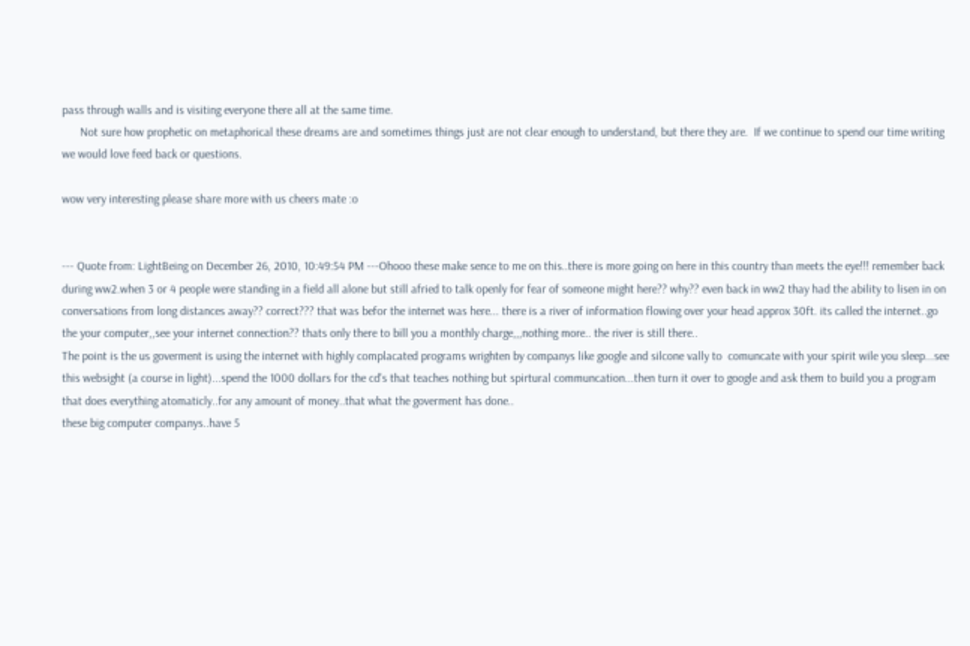pass through walls and is visiting everyone there all at the same time.
      Not sure how prophetic on metaphorical these dreams are and sometimes things just are not clear enough to understand, but there they are.  If we continue to spend our time writing we would love feed back or questions.

wow very interesting please share more with us cheers mate :o


--- Quote from: LightBeing on December 26, 2010, 10:49:54 PM ---Ohooo these make sence to me on this..there is more going on here in this country than meets the eye!!! remember back during ww2.when 3 or 4 people were standing in a field all alone but still afried to talk openly for fear of someone might here?? why?? even back in ww2 thay had the ability to lisen in on conversations from long distances away?? correct??? that was befor the internet was here... there is a river of information flowing over your head approx 30ft. its called the internet..go the your computer,,see your internet connection?? thats only there to bill you a monthly charge,,,nothing more.. the river is still there..
The point is the us goverment is using the internet with highly complacated programs wrighten by companys like google and silcone vally to  comuncate with your spirit wile you sleep...see this websight (a course in light)...spend the 1000 dollars for the cd's that teaches nothing but spirtural communcation...then turn it over to google and ask them to build you a program that does everything atomaticly..for any amount of money..that what the goverment has done..
these big computer companys..have 5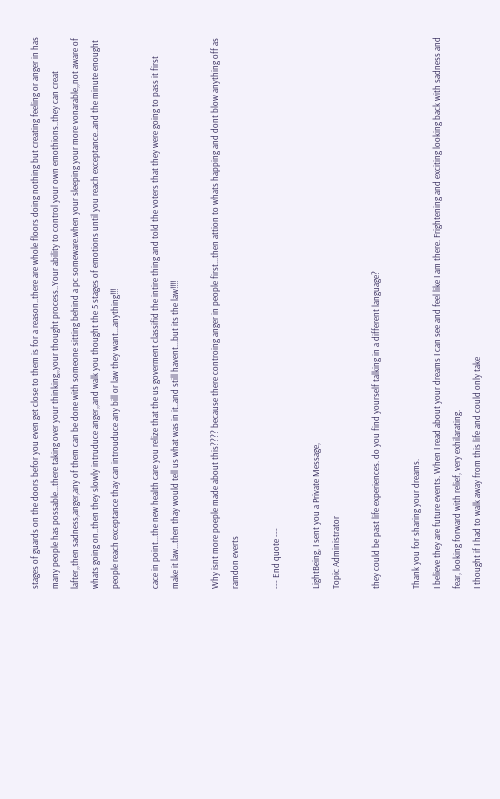stages of guards on the doors befor you even get close to them is for a reason..there are whole floors doing nothing but creating feeling or anger in has many people has possable...there taking over your thinking,,your thought process..Your ability to control your own emothions..they can creat lafter,,then sadness,anger,any of them can be done with someone sitting behind a pc someware.when your sleeping your more vonarable,,not aware of whats going on..then they slowly intruduce anger,,and walk you thought the 5 stages of emotions until you reach exceptance..and the minute enought people reach exceptance thay can introuduce any bill or law they want...anything!!!

cace in point...the new health care you relize that the us goverment classifid the intire thing and told the voters that they were going to pass it first make it law...then thay would tell us what was in it..and still havent...but its the law!!!!

Why isnt more poeple made about this???? because there controing anger in people first...then attion to whats happing and dont blow anything off as ramdon everts

--- End quote ---

LightBeing, I sent you a Private Message,
Topic Administrator

they could be past life experiences. do you find yourself talking in a different language?

Thank you for sharing your dreams.
I believe they are future events. When I read about your dreams I can see and feel like I am there. Frightening and exciting looking back with sadness and fear, looking forward with relief, very exhilarating.
I thought if I had to walk away from this life and could only take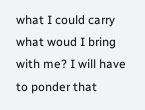what I could carry what woud I bring with me? I will have to ponder that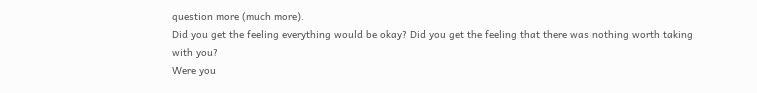question more (much more).
Did you get the feeling everything would be okay? Did you get the feeling that there was nothing worth taking with you?
Were you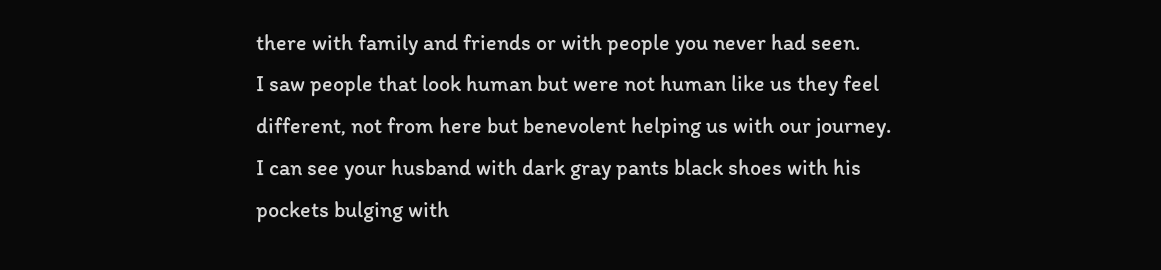there with family and friends or with people you never had seen.
I saw people that look human but were not human like us they feel different, not from here but benevolent helping us with our journey.
I can see your husband with dark gray pants black shoes with his pockets bulging with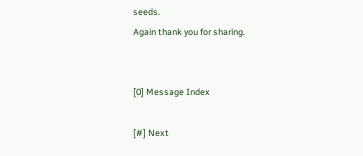seeds.
Again thank you for sharing.


[0] Message Index

[#] Next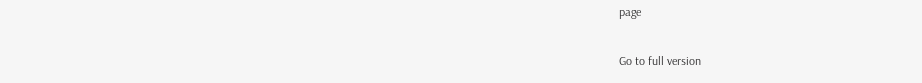page

Go to full version